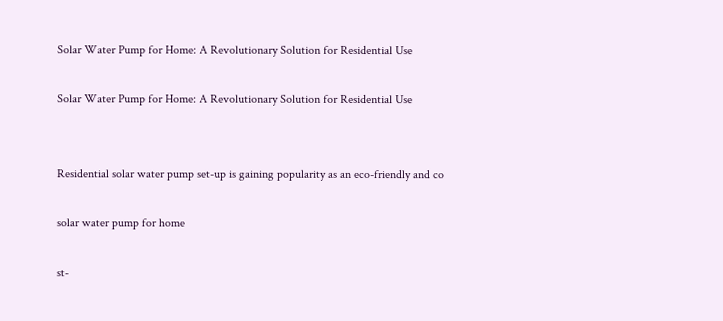Solar Water Pump for Home: A Revolutionary Solution for Residential Use

Solar Water Pump for Home: A Revolutionary Solution for Residential Use


Residential solar water pump set-up is gaining popularity as an eco-friendly and co

solar water pump for home

st-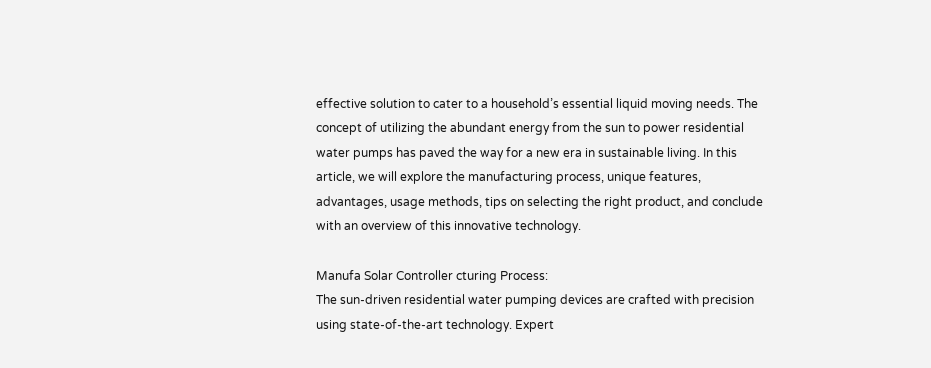effective solution to cater to a household’s essential liquid moving needs. The concept of utilizing the abundant energy from the sun to power residential water pumps has paved the way for a new era in sustainable living. In this article, we will explore the manufacturing process, unique features, advantages, usage methods, tips on selecting the right product, and conclude with an overview of this innovative technology.

Manufa Solar Controller cturing Process:
The sun-driven residential water pumping devices are crafted with precision using state-of-the-art technology. Expert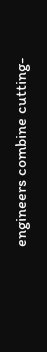engineers combine cutting-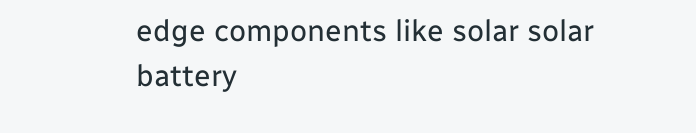edge components like solar solar battery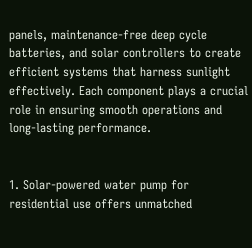panels, maintenance-free deep cycle batteries, and solar controllers to create efficient systems that harness sunlight effectively. Each component plays a crucial role in ensuring smooth operations and long-lasting performance.


1. Solar-powered water pump for residential use offers unmatched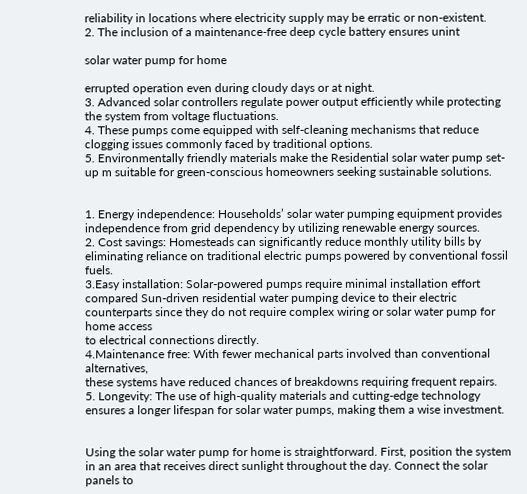reliability in locations where electricity supply may be erratic or non-existent.
2. The inclusion of a maintenance-free deep cycle battery ensures unint

solar water pump for home

errupted operation even during cloudy days or at night.
3. Advanced solar controllers regulate power output efficiently while protecting the system from voltage fluctuations.
4. These pumps come equipped with self-cleaning mechanisms that reduce clogging issues commonly faced by traditional options.
5. Environmentally friendly materials make the Residential solar water pump set-up m suitable for green-conscious homeowners seeking sustainable solutions.


1. Energy independence: Households’ solar water pumping equipment provides independence from grid dependency by utilizing renewable energy sources.
2. Cost savings: Homesteads can significantly reduce monthly utility bills by eliminating reliance on traditional electric pumps powered by conventional fossil fuels.
3.Easy installation: Solar-powered pumps require minimal installation effort compared Sun-driven residential water pumping device to their electric counterparts since they do not require complex wiring or solar water pump for home access
to electrical connections directly.
4.Maintenance free: With fewer mechanical parts involved than conventional alternatives,
these systems have reduced chances of breakdowns requiring frequent repairs.
5. Longevity: The use of high-quality materials and cutting-edge technology ensures a longer lifespan for solar water pumps, making them a wise investment.


Using the solar water pump for home is straightforward. First, position the system in an area that receives direct sunlight throughout the day. Connect the solar panels to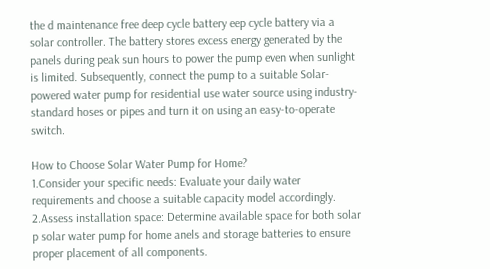the d maintenance free deep cycle battery eep cycle battery via a solar controller. The battery stores excess energy generated by the panels during peak sun hours to power the pump even when sunlight is limited. Subsequently, connect the pump to a suitable Solar-powered water pump for residential use water source using industry-standard hoses or pipes and turn it on using an easy-to-operate switch.

How to Choose Solar Water Pump for Home?
1.Consider your specific needs: Evaluate your daily water requirements and choose a suitable capacity model accordingly.
2.Assess installation space: Determine available space for both solar p solar water pump for home anels and storage batteries to ensure proper placement of all components.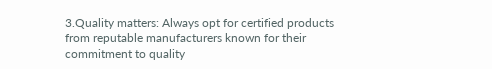3.Quality matters: Always opt for certified products from reputable manufacturers known for their commitment to quality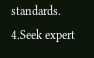standards.
4.Seek expert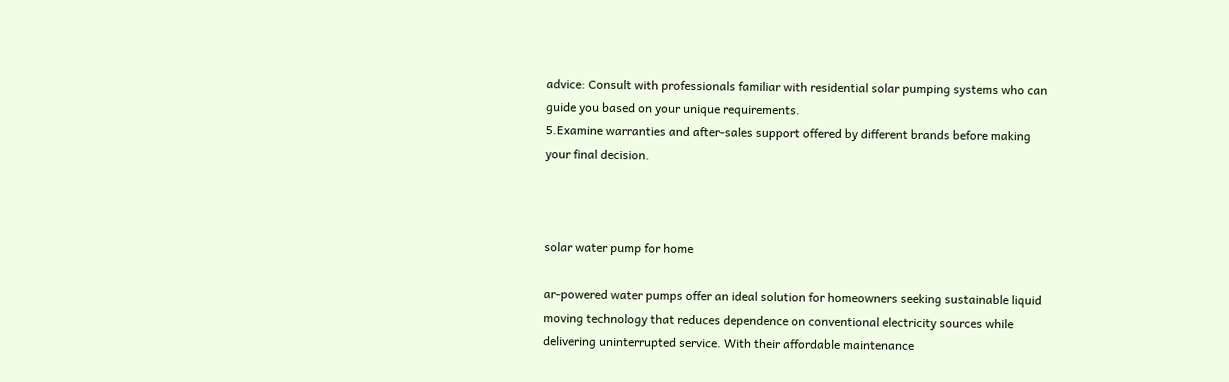advice: Consult with professionals familiar with residential solar pumping systems who can guide you based on your unique requirements.
5.Examine warranties and after-sales support offered by different brands before making your final decision.



solar water pump for home

ar-powered water pumps offer an ideal solution for homeowners seeking sustainable liquid moving technology that reduces dependence on conventional electricity sources while delivering uninterrupted service. With their affordable maintenance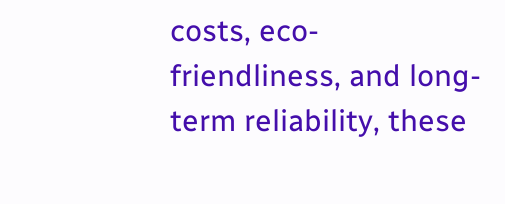costs, eco-friendliness, and long-term reliability, these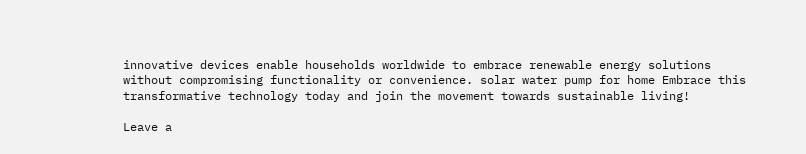innovative devices enable households worldwide to embrace renewable energy solutions without compromising functionality or convenience. solar water pump for home Embrace this transformative technology today and join the movement towards sustainable living!

Leave a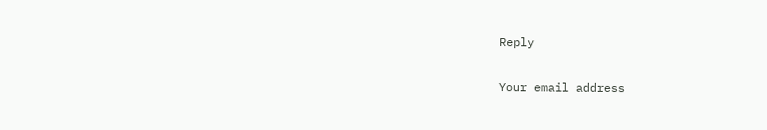Reply

Your email address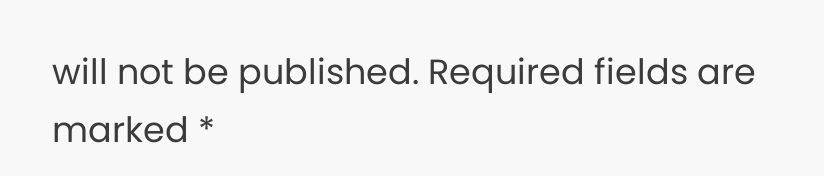will not be published. Required fields are marked *